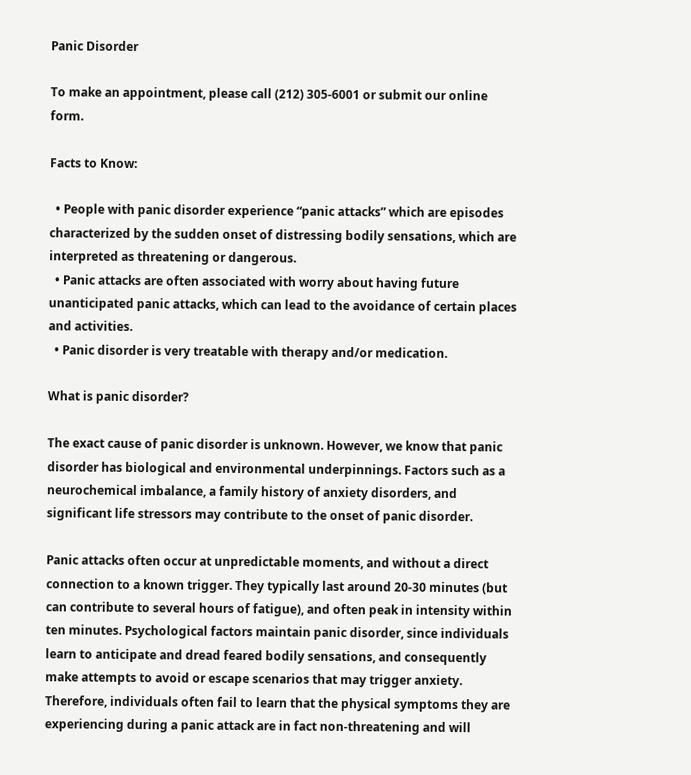Panic Disorder

To make an appointment, please call (212) 305-6001 or submit our online form.

Facts to Know:

  • People with panic disorder experience “panic attacks” which are episodes characterized by the sudden onset of distressing bodily sensations, which are interpreted as threatening or dangerous.
  • Panic attacks are often associated with worry about having future unanticipated panic attacks, which can lead to the avoidance of certain places and activities.
  • Panic disorder is very treatable with therapy and/or medication.

What is panic disorder?

The exact cause of panic disorder is unknown. However, we know that panic disorder has biological and environmental underpinnings. Factors such as a neurochemical imbalance, a family history of anxiety disorders, and significant life stressors may contribute to the onset of panic disorder.

Panic attacks often occur at unpredictable moments, and without a direct connection to a known trigger. They typically last around 20-30 minutes (but can contribute to several hours of fatigue), and often peak in intensity within ten minutes. Psychological factors maintain panic disorder, since individuals learn to anticipate and dread feared bodily sensations, and consequently make attempts to avoid or escape scenarios that may trigger anxiety. Therefore, individuals often fail to learn that the physical symptoms they are experiencing during a panic attack are in fact non-threatening and will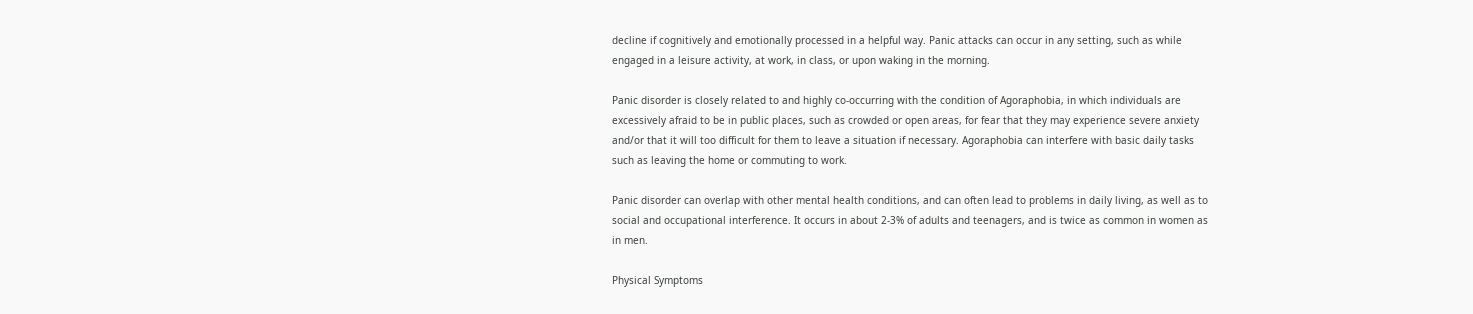decline if cognitively and emotionally processed in a helpful way. Panic attacks can occur in any setting, such as while engaged in a leisure activity, at work, in class, or upon waking in the morning.

Panic disorder is closely related to and highly co-occurring with the condition of Agoraphobia, in which individuals are excessively afraid to be in public places, such as crowded or open areas, for fear that they may experience severe anxiety and/or that it will too difficult for them to leave a situation if necessary. Agoraphobia can interfere with basic daily tasks such as leaving the home or commuting to work.

Panic disorder can overlap with other mental health conditions, and can often lead to problems in daily living, as well as to social and occupational interference. It occurs in about 2-3% of adults and teenagers, and is twice as common in women as in men.

Physical Symptoms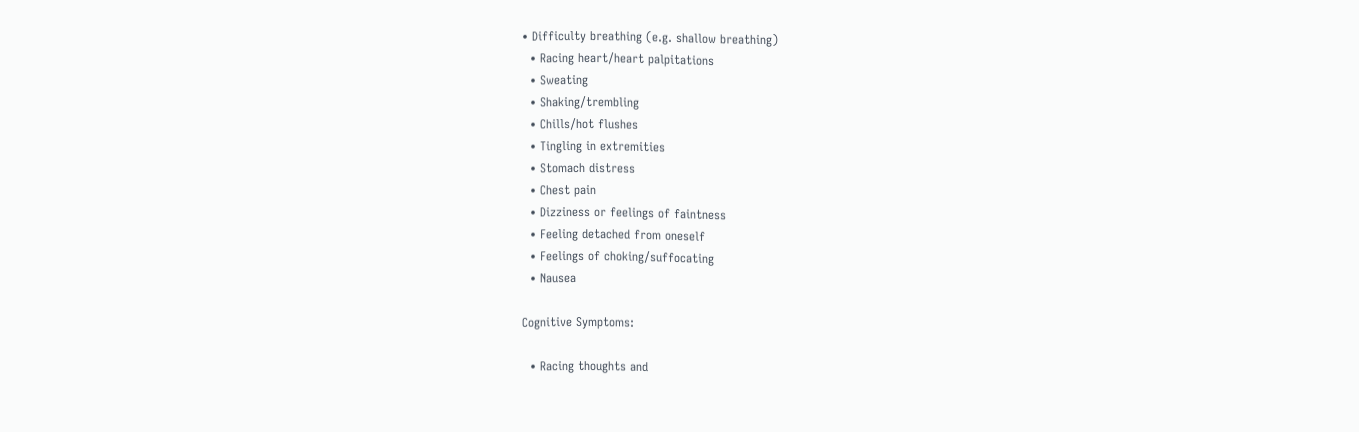• Difficulty breathing (e.g. shallow breathing)
  • Racing heart/heart palpitations
  • Sweating
  • Shaking/trembling
  • Chills/hot flushes
  • Tingling in extremities
  • Stomach distress
  • Chest pain
  • Dizziness or feelings of faintness
  • Feeling detached from oneself
  • Feelings of choking/suffocating
  • Nausea

Cognitive Symptoms:

  • Racing thoughts and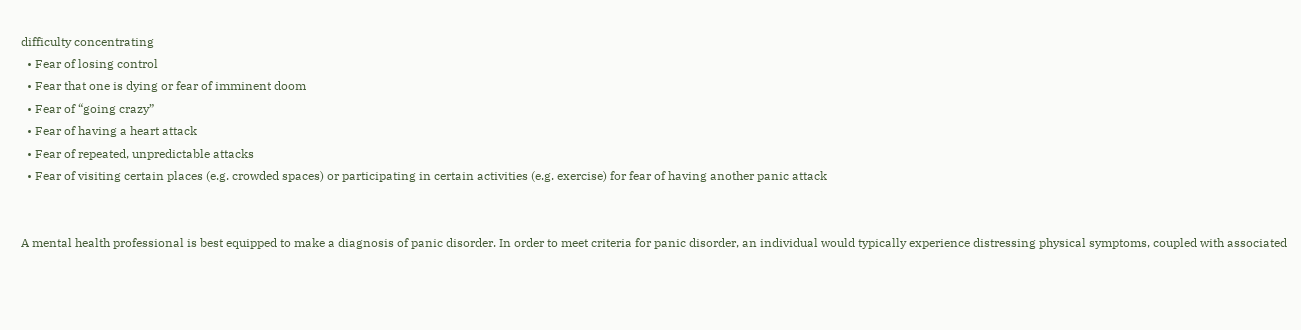difficulty concentrating
  • Fear of losing control
  • Fear that one is dying or fear of imminent doom
  • Fear of “going crazy”
  • Fear of having a heart attack
  • Fear of repeated, unpredictable attacks
  • Fear of visiting certain places (e.g. crowded spaces) or participating in certain activities (e.g. exercise) for fear of having another panic attack


A mental health professional is best equipped to make a diagnosis of panic disorder. In order to meet criteria for panic disorder, an individual would typically experience distressing physical symptoms, coupled with associated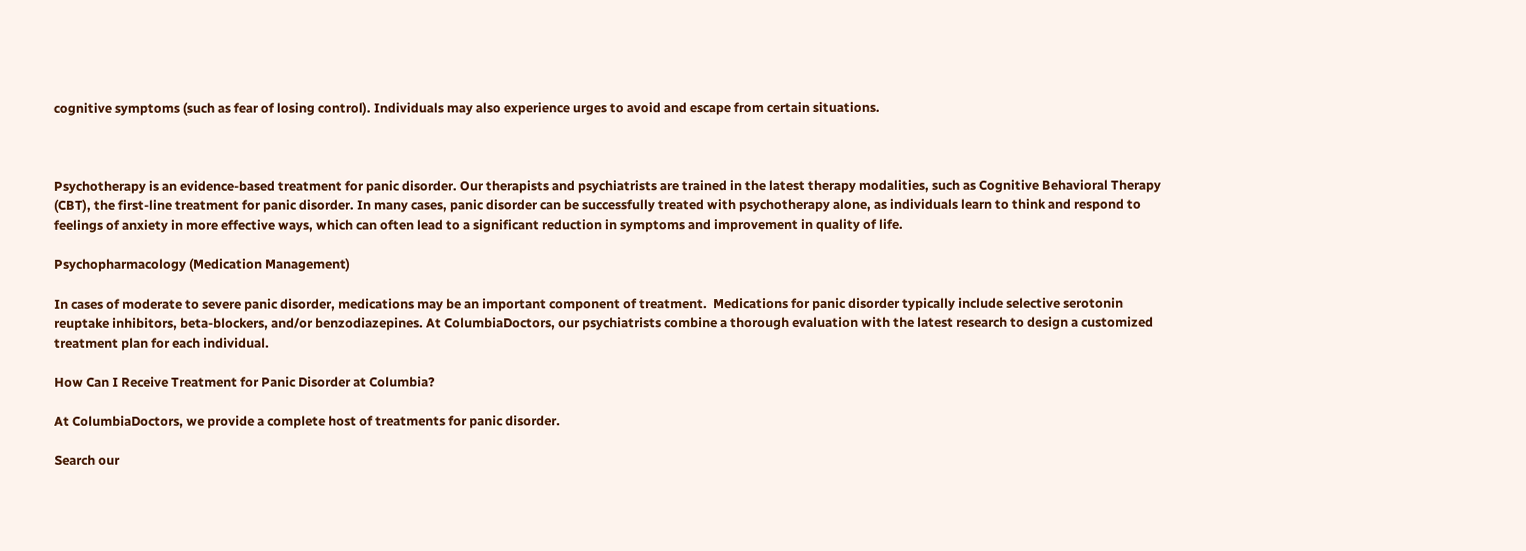cognitive symptoms (such as fear of losing control). Individuals may also experience urges to avoid and escape from certain situations.



Psychotherapy is an evidence-based treatment for panic disorder. Our therapists and psychiatrists are trained in the latest therapy modalities, such as Cognitive Behavioral Therapy (CBT), the first-line treatment for panic disorder. In many cases, panic disorder can be successfully treated with psychotherapy alone, as individuals learn to think and respond to feelings of anxiety in more effective ways, which can often lead to a significant reduction in symptoms and improvement in quality of life.

Psychopharmacology (Medication Management)

In cases of moderate to severe panic disorder, medications may be an important component of treatment.  Medications for panic disorder typically include selective serotonin reuptake inhibitors, beta-blockers, and/or benzodiazepines. At ColumbiaDoctors, our psychiatrists combine a thorough evaluation with the latest research to design a customized treatment plan for each individual.

How Can I Receive Treatment for Panic Disorder at Columbia?

At ColumbiaDoctors, we provide a complete host of treatments for panic disorder.

Search our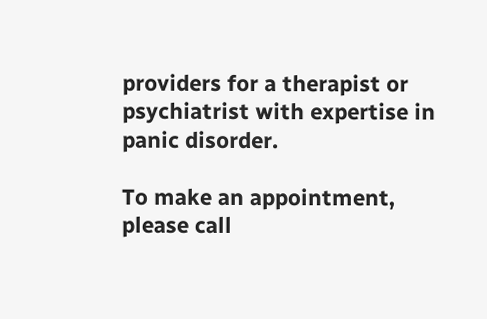providers for a therapist or psychiatrist with expertise in panic disorder.

To make an appointment, please call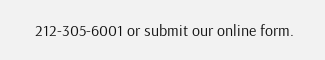212-305-6001 or submit our online form.